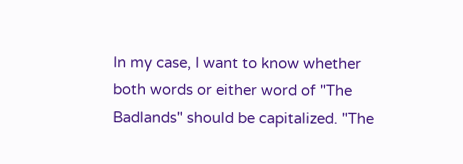In my case, I want to know whether both words or either word of "The Badlands" should be capitalized. "The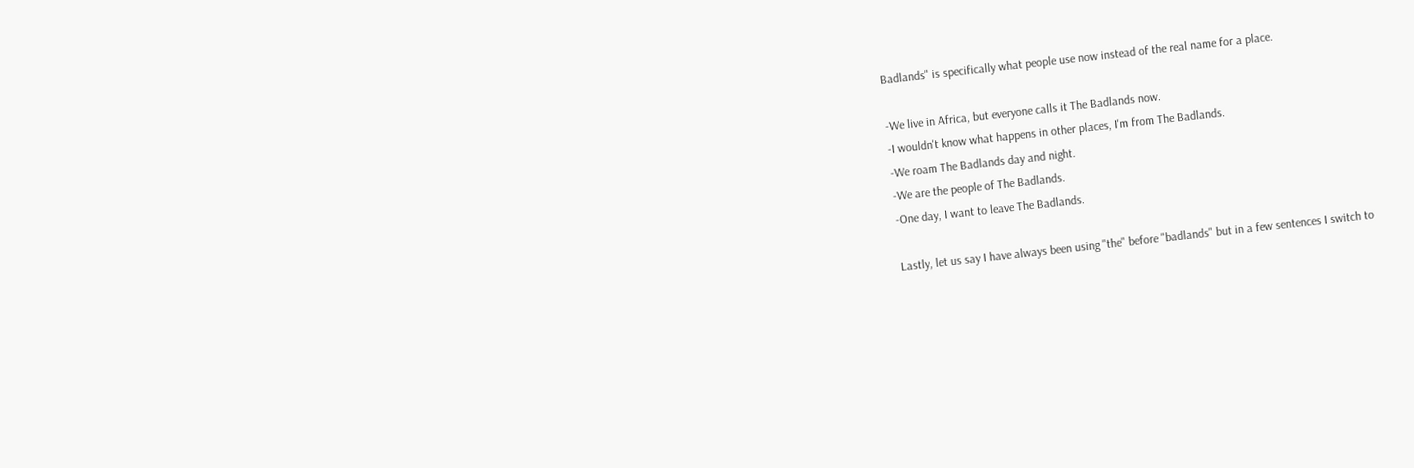Badlands" is specifically what people use now instead of the real name for a place.

-We live in Africa, but everyone calls it The Badlands now.
-I wouldn't know what happens in other places, I'm from The Badlands.
-We roam The Badlands day and night.
-We are the people of The Badlands.
-One day, I want to leave The Badlands.

Lastly, let us say I have always been using "the" before "badlands" but in a few sentences I switch to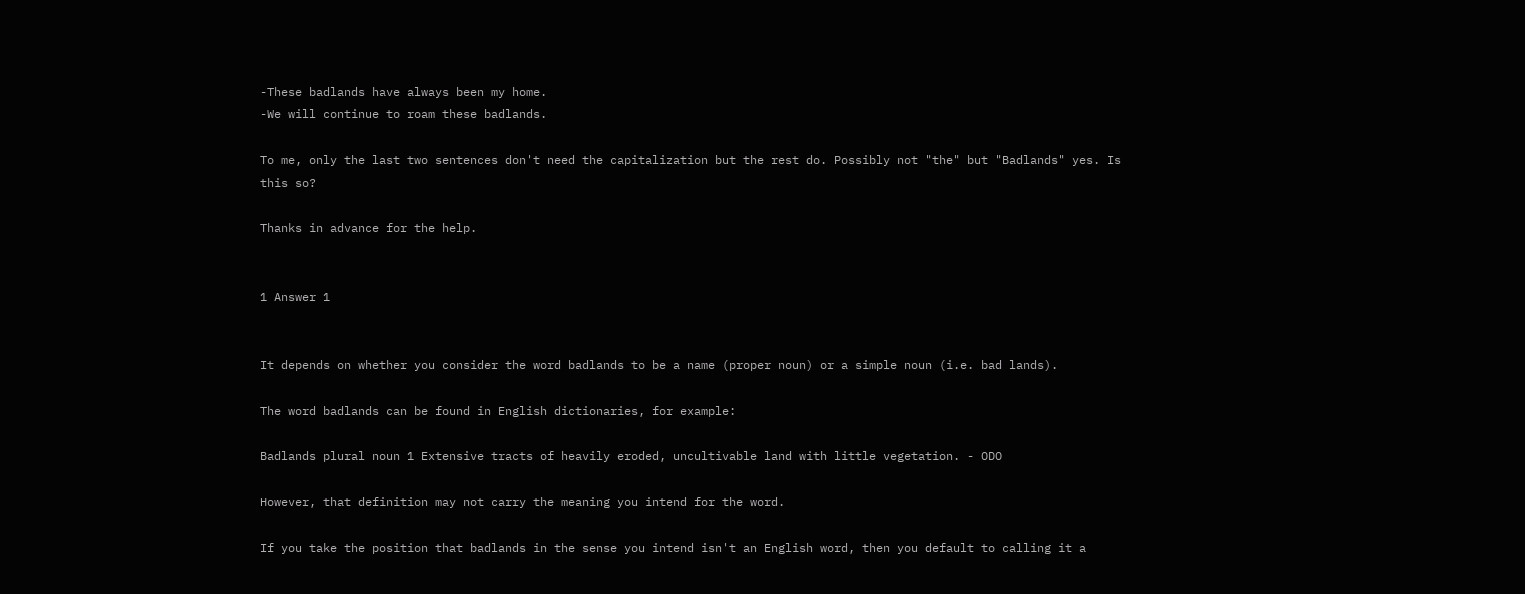-These badlands have always been my home.
-We will continue to roam these badlands.

To me, only the last two sentences don't need the capitalization but the rest do. Possibly not "the" but "Badlands" yes. Is this so?

Thanks in advance for the help.


1 Answer 1


It depends on whether you consider the word badlands to be a name (proper noun) or a simple noun (i.e. bad lands).

The word badlands can be found in English dictionaries, for example:

Badlands plural noun 1 Extensive tracts of heavily eroded, uncultivable land with little vegetation. - ODO

However, that definition may not carry the meaning you intend for the word.

If you take the position that badlands in the sense you intend isn't an English word, then you default to calling it a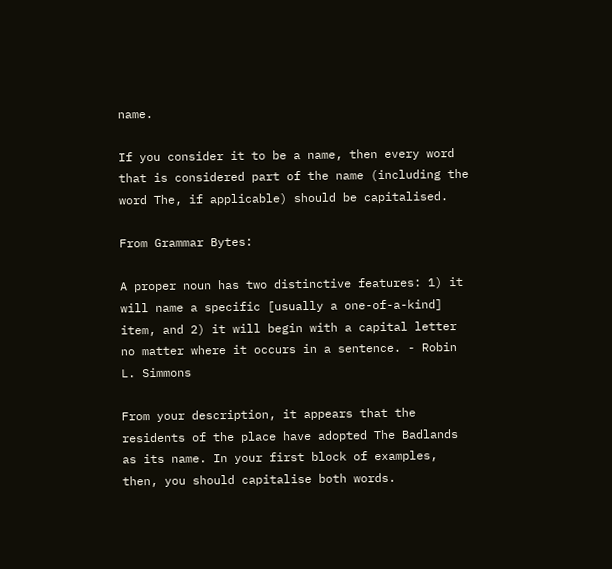name.

If you consider it to be a name, then every word that is considered part of the name (including the word The, if applicable) should be capitalised.

From Grammar Bytes:

A proper noun has two distinctive features: 1) it will name a specific [usually a one-of-a-kind] item, and 2) it will begin with a capital letter no matter where it occurs in a sentence. - Robin L. Simmons

From your description, it appears that the residents of the place have adopted The Badlands as its name. In your first block of examples, then, you should capitalise both words.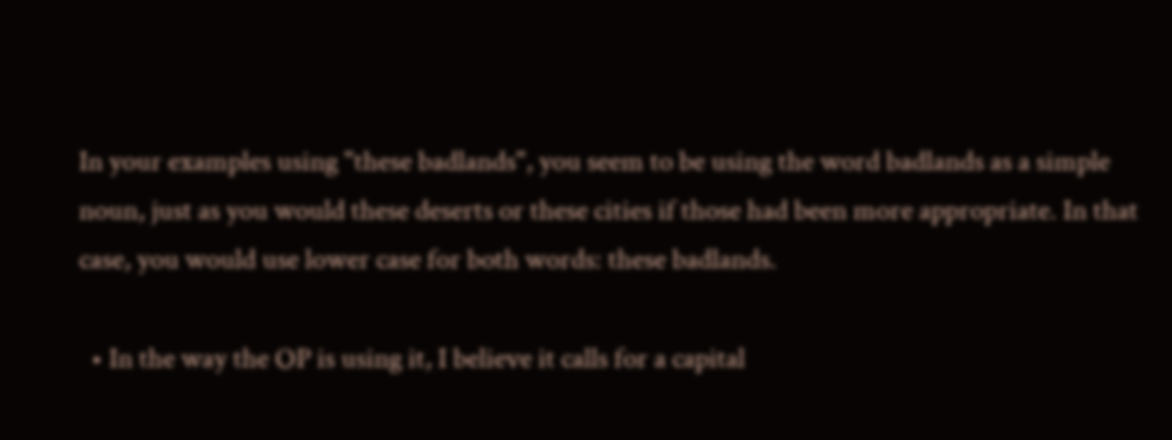In your examples using "these badlands", you seem to be using the word badlands as a simple noun, just as you would these deserts or these cities if those had been more appropriate. In that case, you would use lower case for both words: these badlands.

  • In the way the OP is using it, I believe it calls for a capital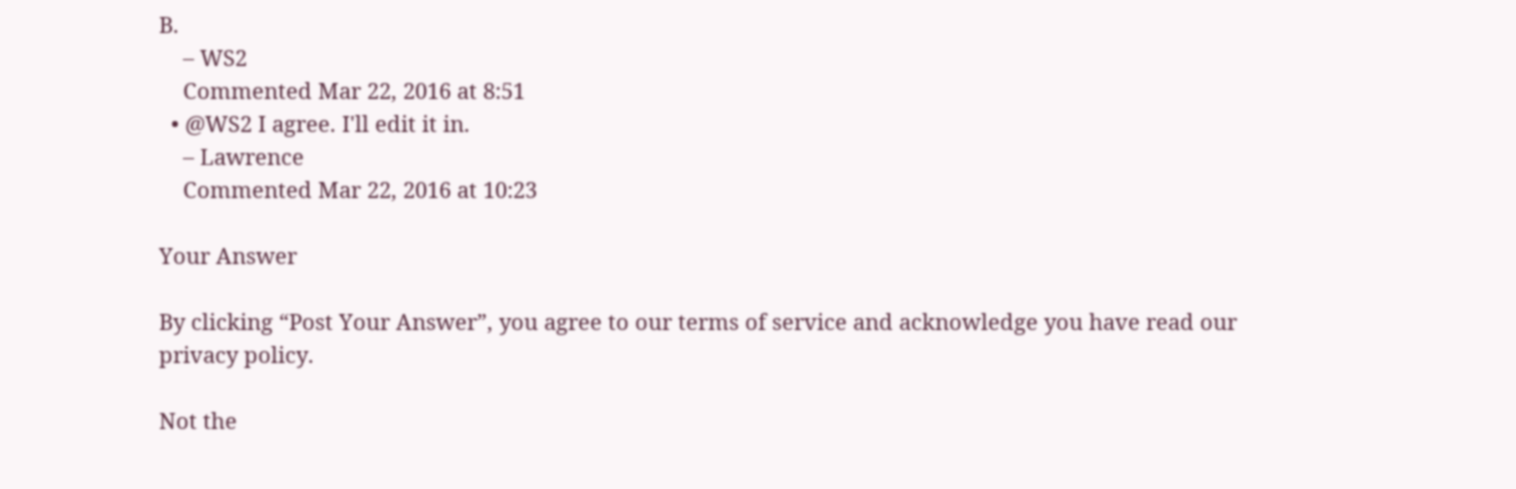B.
    – WS2
    Commented Mar 22, 2016 at 8:51
  • @WS2 I agree. I'll edit it in.
    – Lawrence
    Commented Mar 22, 2016 at 10:23

Your Answer

By clicking “Post Your Answer”, you agree to our terms of service and acknowledge you have read our privacy policy.

Not the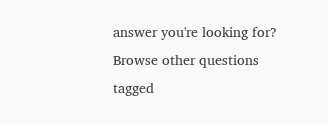answer you're looking for? Browse other questions tagged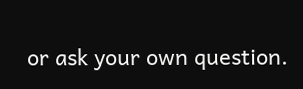or ask your own question.